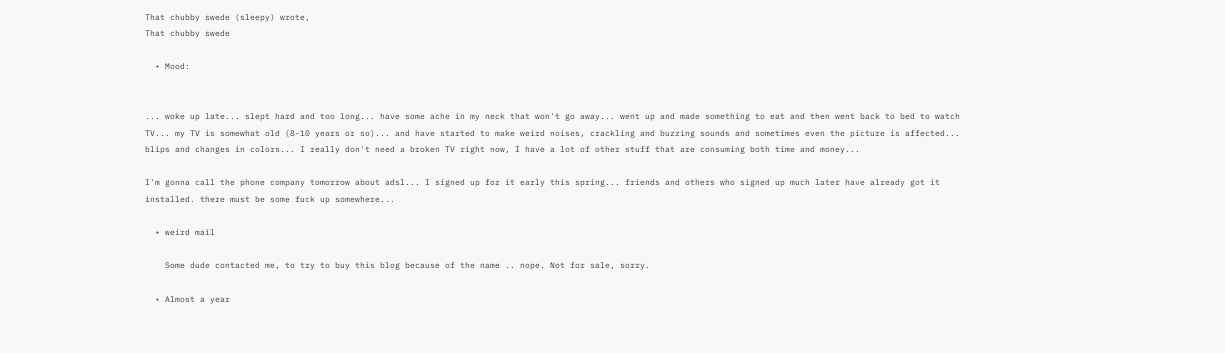That chubby swede (sleepy) wrote,
That chubby swede

  • Mood:


... woke up late... slept hard and too long... have some ache in my neck that won't go away... went up and made something to eat and then went back to bed to watch TV... my TV is somewhat old (8-10 years or so)... and have started to make weird noises, crackling and buzzing sounds and sometimes even the picture is affected... blips and changes in colors... I really don't need a broken TV right now, I have a lot of other stuff that are consuming both time and money...

I'm gonna call the phone company tomorrow about adsl... I signed up for it early this spring... friends and others who signed up much later have already got it installed. there must be some fuck up somewhere...

  • weird mail

    Some dude contacted me, to try to buy this blog because of the name .. nope. Not for sale, sorry.

  • Almost a year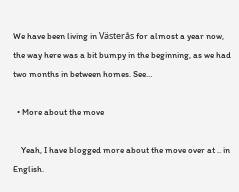We have been living in Västerås for almost a year now, the way here was a bit bumpy in the beginning, as we had two months in between homes. See…

  • More about the move

    Yeah, I have blogged more about the move over at .. in English.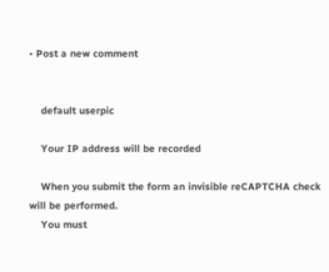• Post a new comment


    default userpic

    Your IP address will be recorded

    When you submit the form an invisible reCAPTCHA check will be performed.
    You must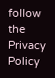follow the Privacy Policy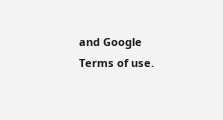and Google Terms of use.